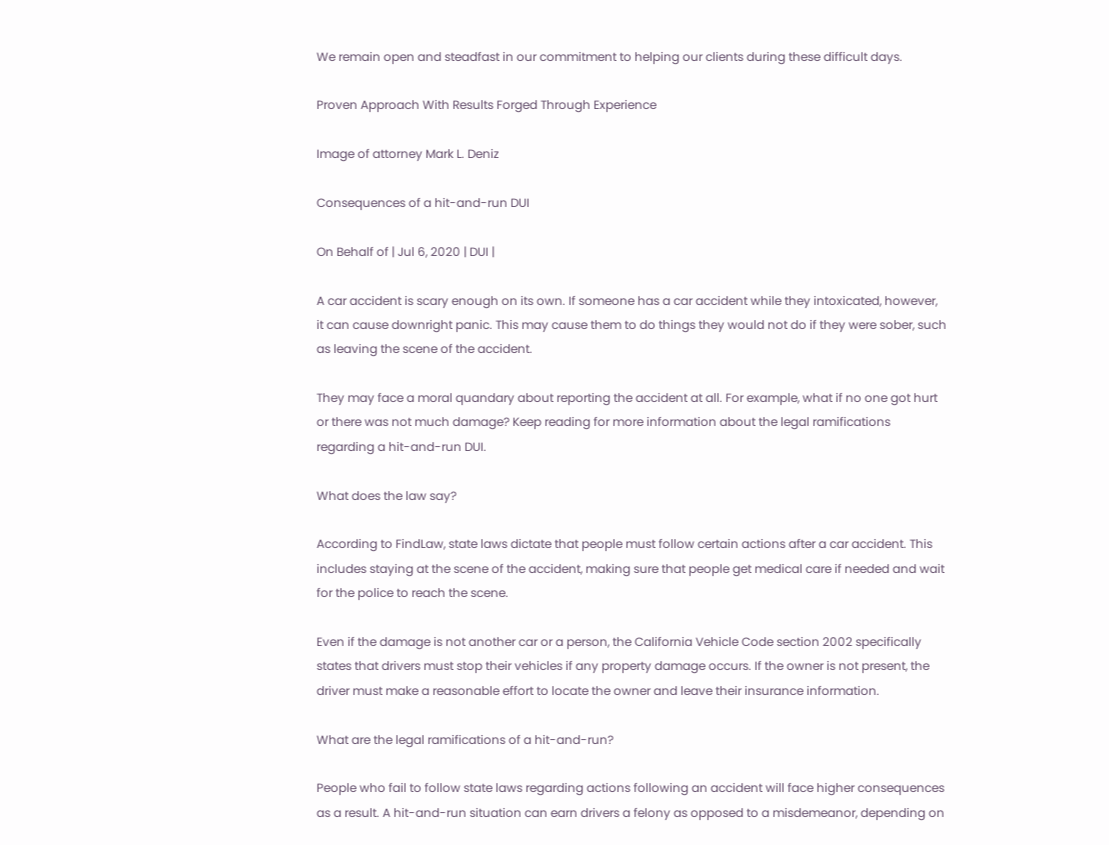We remain open and steadfast in our commitment to helping our clients during these difficult days.

Proven Approach With Results Forged Through Experience

Image of attorney Mark L. Deniz

Consequences of a hit-and-run DUI

On Behalf of | Jul 6, 2020 | DUI |

A car accident is scary enough on its own. If someone has a car accident while they intoxicated, however, it can cause downright panic. This may cause them to do things they would not do if they were sober, such as leaving the scene of the accident.

They may face a moral quandary about reporting the accident at all. For example, what if no one got hurt or there was not much damage? Keep reading for more information about the legal ramifications regarding a hit-and-run DUI.

What does the law say?

According to FindLaw, state laws dictate that people must follow certain actions after a car accident. This includes staying at the scene of the accident, making sure that people get medical care if needed and wait for the police to reach the scene.

Even if the damage is not another car or a person, the California Vehicle Code section 2002 specifically states that drivers must stop their vehicles if any property damage occurs. If the owner is not present, the driver must make a reasonable effort to locate the owner and leave their insurance information.

What are the legal ramifications of a hit-and-run?

People who fail to follow state laws regarding actions following an accident will face higher consequences as a result. A hit-and-run situation can earn drivers a felony as opposed to a misdemeanor, depending on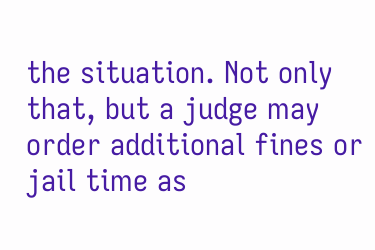the situation. Not only that, but a judge may order additional fines or jail time as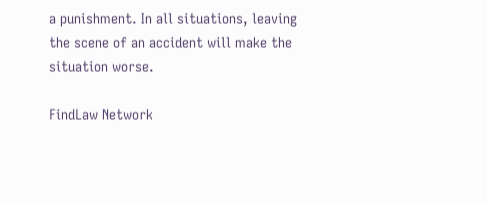a punishment. In all situations, leaving the scene of an accident will make the situation worse.

FindLaw Network